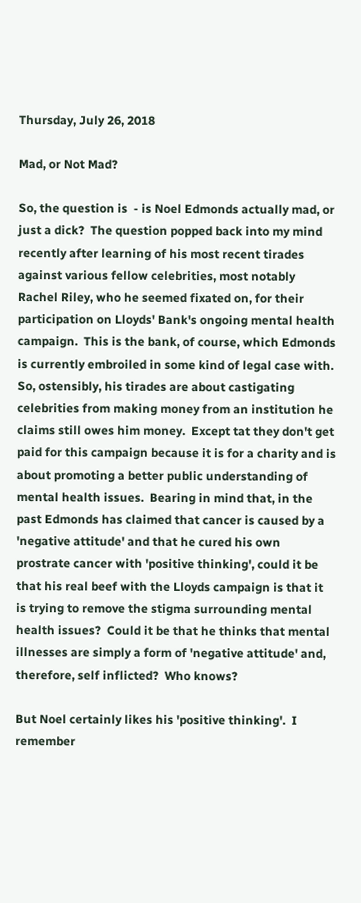Thursday, July 26, 2018

Mad, or Not Mad?

So, the question is  - is Noel Edmonds actually mad, or just a dick?  The question popped back into my mind recently after learning of his most recent tirades against various fellow celebrities, most notably Rachel Riley, who he seemed fixated on, for their participation on Lloyds' Bank's ongoing mental health campaign.  This is the bank, of course, which Edmonds is currently embroiled in some kind of legal case with.  So, ostensibly, his tirades are about castigating celebrities from making money from an institution he claims still owes him money.  Except tat they don't get paid for this campaign because it is for a charity and is about promoting a better public understanding of mental health issues.  Bearing in mind that, in the past Edmonds has claimed that cancer is caused by a 'negative attitude' and that he cured his own prostrate cancer with 'positive thinking', could it be that his real beef with the Lloyds campaign is that it is trying to remove the stigma surrounding mental health issues?  Could it be that he thinks that mental illnesses are simply a form of 'negative attitude' and, therefore, self inflicted?  Who knows?

But Noel certainly likes his 'positive thinking'.  I remember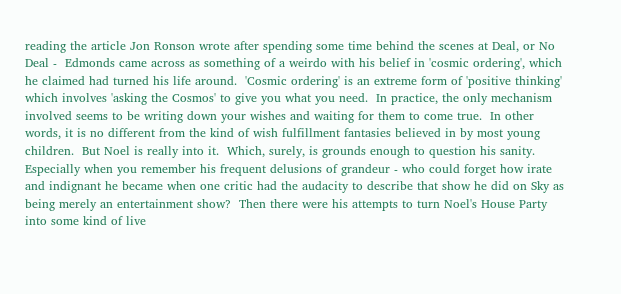reading the article Jon Ronson wrote after spending some time behind the scenes at Deal, or No Deal -  Edmonds came across as something of a weirdo with his belief in 'cosmic ordering', which he claimed had turned his life around.  'Cosmic ordering' is an extreme form of 'positive thinking' which involves 'asking the Cosmos' to give you what you need.  In practice, the only mechanism involved seems to be writing down your wishes and waiting for them to come true.  In other words, it is no different from the kind of wish fulfillment fantasies believed in by most young children.  But Noel is really into it.  Which, surely, is grounds enough to question his sanity.  Especially when you remember his frequent delusions of grandeur - who could forget how irate and indignant he became when one critic had the audacity to describe that show he did on Sky as being merely an entertainment show?  Then there were his attempts to turn Noel's House Party into some kind of live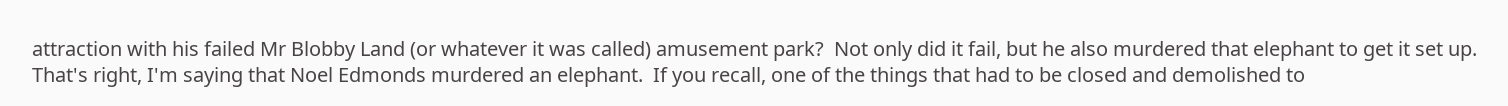attraction with his failed Mr Blobby Land (or whatever it was called) amusement park?  Not only did it fail, but he also murdered that elephant to get it set up.  That's right, I'm saying that Noel Edmonds murdered an elephant.  If you recall, one of the things that had to be closed and demolished to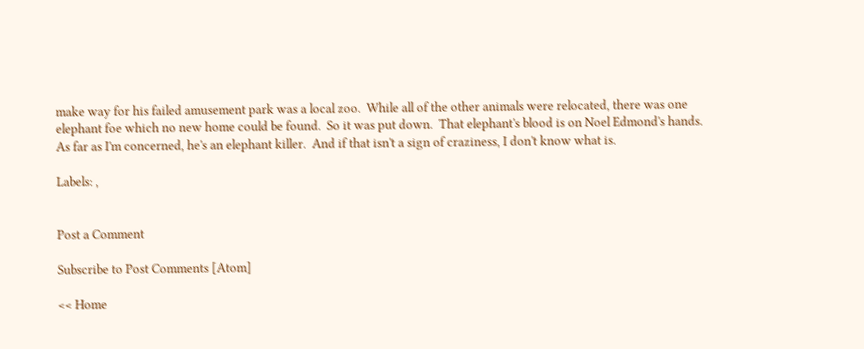make way for his failed amusement park was a local zoo.  While all of the other animals were relocated, there was one elephant foe which no new home could be found.  So it was put down.  That elephant's blood is on Noel Edmond's hands.  As far as I'm concerned, he's an elephant killer.  And if that isn't a sign of craziness, I don't know what is.

Labels: ,


Post a Comment

Subscribe to Post Comments [Atom]

<< Home